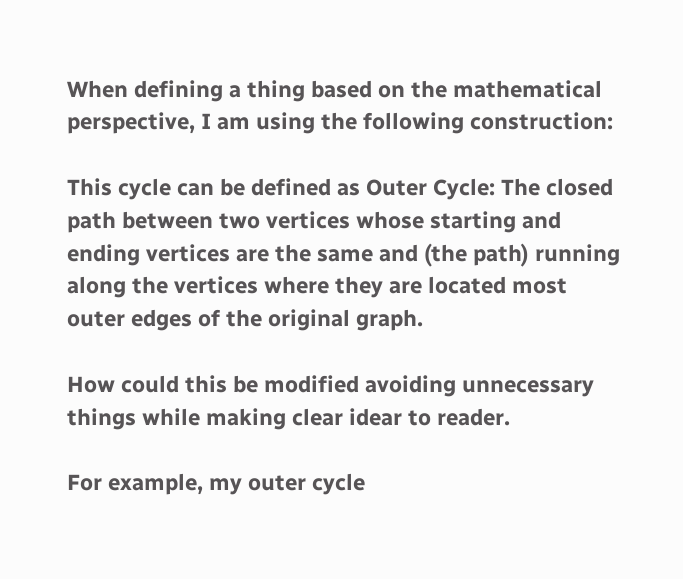When defining a thing based on the mathematical perspective, I am using the following construction:

This cycle can be defined as Outer Cycle: The closed path between two vertices whose starting and ending vertices are the same and (the path) running along the vertices where they are located most outer edges of the original graph.

How could this be modified avoiding unnecessary things while making clear idear to reader.

For example, my outer cycle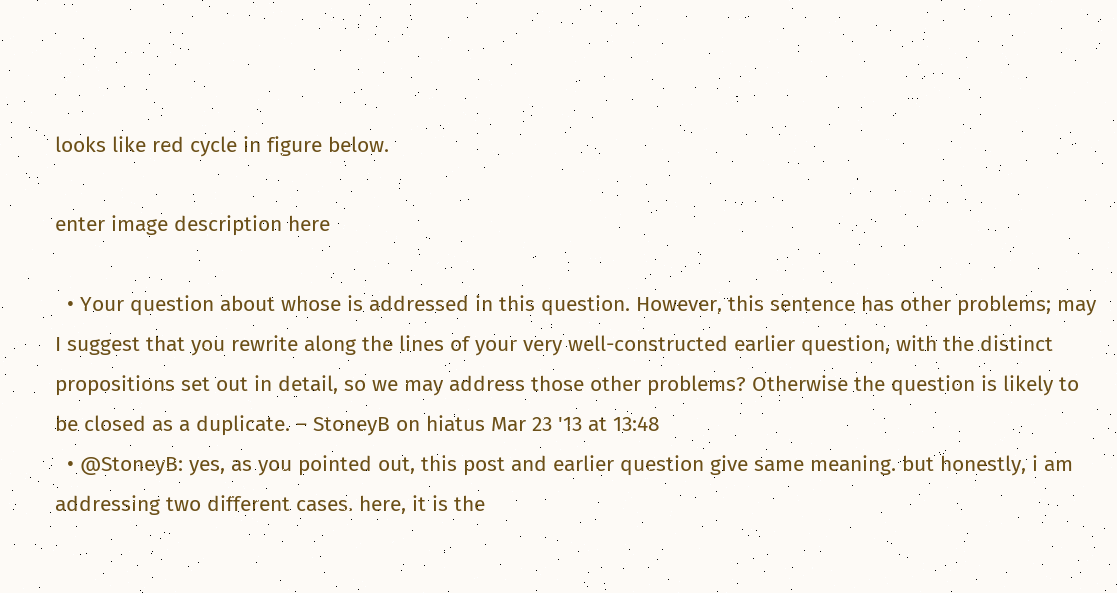looks like red cycle in figure below.

enter image description here

  • Your question about whose is addressed in this question. However, this sentence has other problems; may I suggest that you rewrite along the lines of your very well-constructed earlier question, with the distinct propositions set out in detail, so we may address those other problems? Otherwise the question is likely to be closed as a duplicate. – StoneyB on hiatus Mar 23 '13 at 13:48
  • @StoneyB: yes, as you pointed out, this post and earlier question give same meaning. but honestly, i am addressing two different cases. here, it is the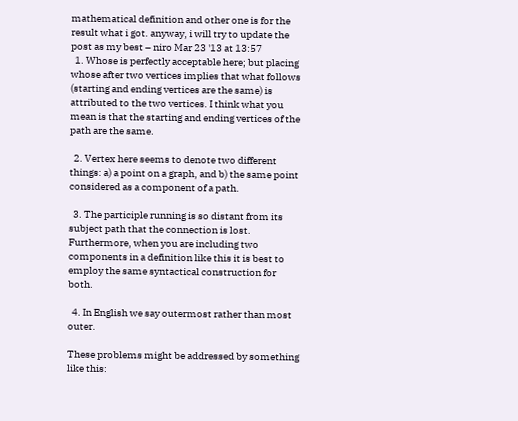mathematical definition and other one is for the result what i got. anyway, i will try to update the post as my best – niro Mar 23 '13 at 13:57
  1. Whose is perfectly acceptable here; but placing whose after two vertices implies that what follows (starting and ending vertices are the same) is attributed to the two vertices. I think what you mean is that the starting and ending vertices of the path are the same.

  2. Vertex here seems to denote two different things: a) a point on a graph, and b) the same point considered as a component of a path.

  3. The participle running is so distant from its subject path that the connection is lost. Furthermore, when you are including two components in a definition like this it is best to employ the same syntactical construction for both.

  4. In English we say outermost rather than most outer.

These problems might be addressed by something like this: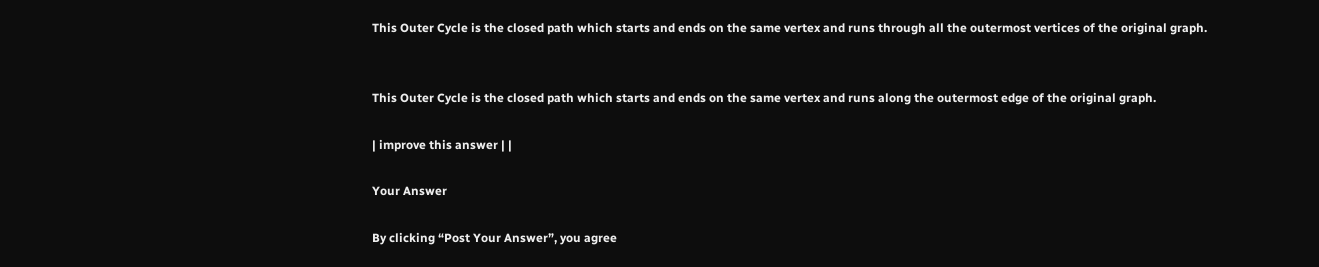This Outer Cycle is the closed path which starts and ends on the same vertex and runs through all the outermost vertices of the original graph.


This Outer Cycle is the closed path which starts and ends on the same vertex and runs along the outermost edge of the original graph.

| improve this answer | |

Your Answer

By clicking “Post Your Answer”, you agree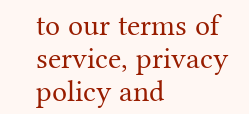to our terms of service, privacy policy and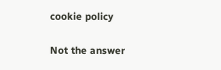cookie policy

Not the answer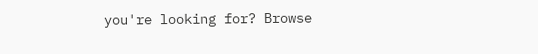you're looking for? Browse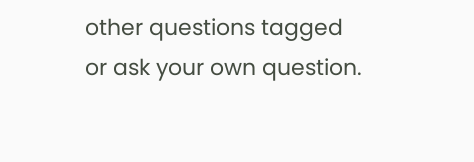other questions tagged or ask your own question.